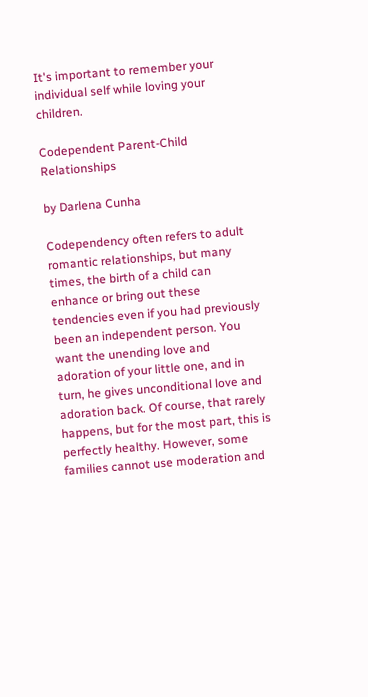It's important to remember your individual self while loving your children.

Codependent Parent-Child Relationships

by Darlena Cunha

Codependency often refers to adult romantic relationships, but many times, the birth of a child can enhance or bring out these tendencies even if you had previously been an independent person. You want the unending love and adoration of your little one, and in turn, he gives unconditional love and adoration back. Of course, that rarely happens, but for the most part, this is perfectly healthy. However, some families cannot use moderation and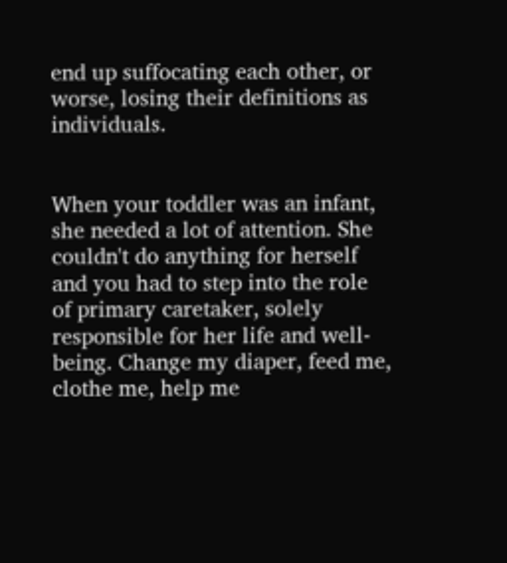end up suffocating each other, or worse, losing their definitions as individuals.


When your toddler was an infant, she needed a lot of attention. She couldn't do anything for herself and you had to step into the role of primary caretaker, solely responsible for her life and well-being. Change my diaper, feed me, clothe me, help me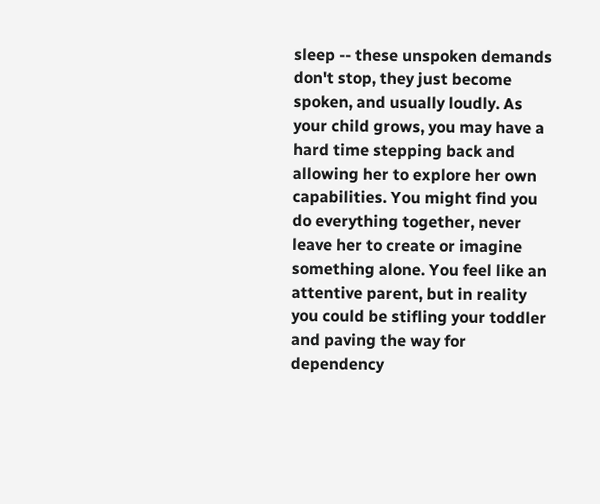sleep -- these unspoken demands don't stop, they just become spoken, and usually loudly. As your child grows, you may have a hard time stepping back and allowing her to explore her own capabilities. You might find you do everything together, never leave her to create or imagine something alone. You feel like an attentive parent, but in reality you could be stifling your toddler and paving the way for dependency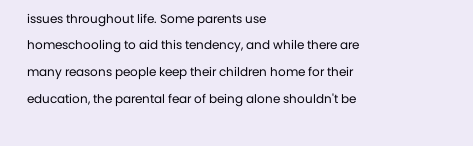issues throughout life. Some parents use homeschooling to aid this tendency, and while there are many reasons people keep their children home for their education, the parental fear of being alone shouldn't be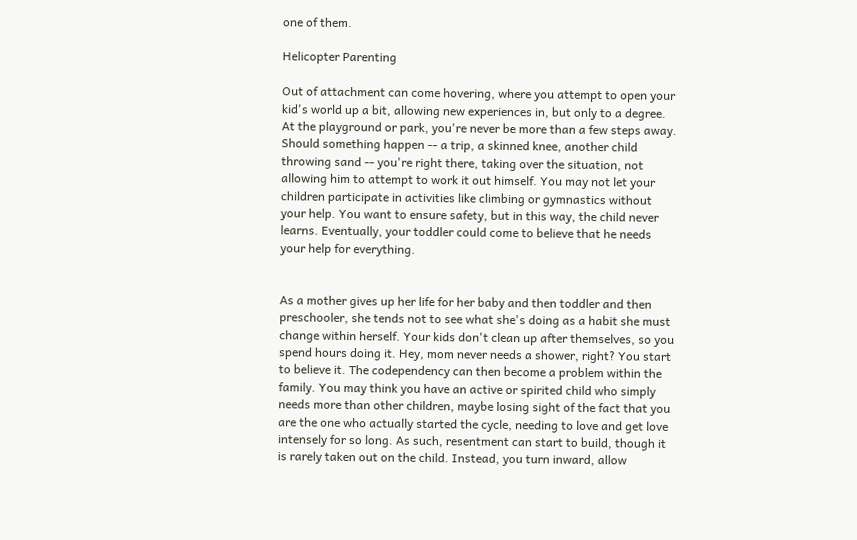one of them.

Helicopter Parenting

Out of attachment can come hovering, where you attempt to open your kid's world up a bit, allowing new experiences in, but only to a degree. At the playground or park, you're never be more than a few steps away. Should something happen -- a trip, a skinned knee, another child throwing sand -- you're right there, taking over the situation, not allowing him to attempt to work it out himself. You may not let your children participate in activities like climbing or gymnastics without your help. You want to ensure safety, but in this way, the child never learns. Eventually, your toddler could come to believe that he needs your help for everything.


As a mother gives up her life for her baby and then toddler and then preschooler, she tends not to see what she's doing as a habit she must change within herself. Your kids don't clean up after themselves, so you spend hours doing it. Hey, mom never needs a shower, right? You start to believe it. The codependency can then become a problem within the family. You may think you have an active or spirited child who simply needs more than other children, maybe losing sight of the fact that you are the one who actually started the cycle, needing to love and get love intensely for so long. As such, resentment can start to build, though it is rarely taken out on the child. Instead, you turn inward, allow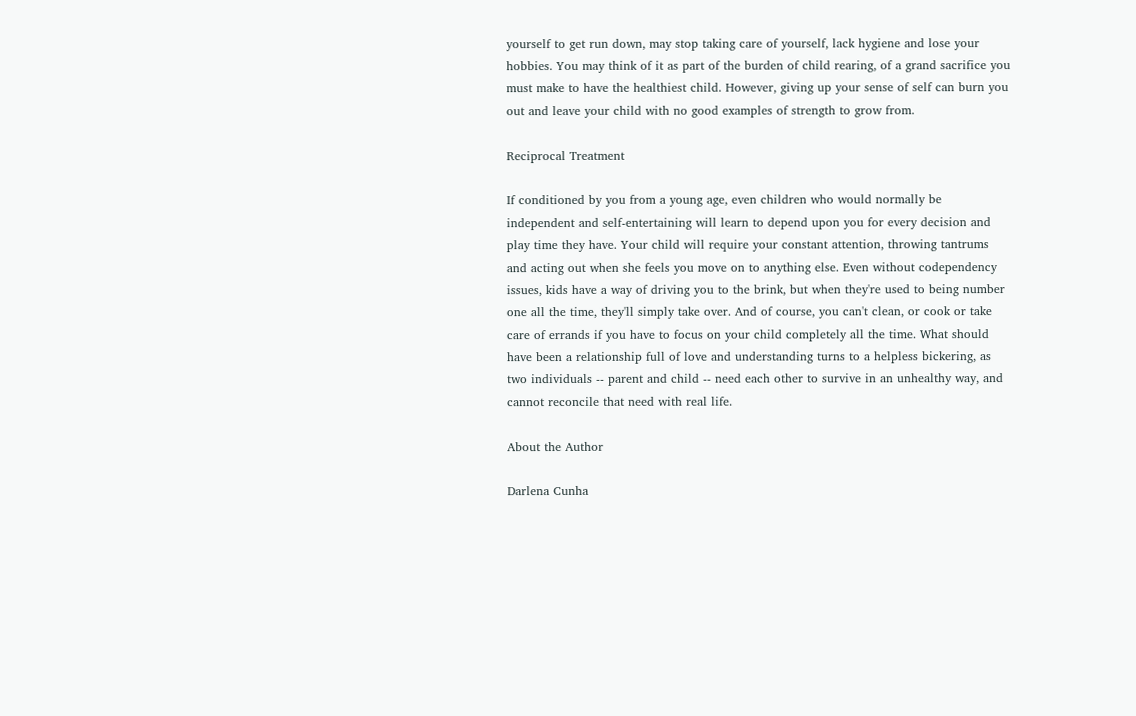yourself to get run down, may stop taking care of yourself, lack hygiene and lose your hobbies. You may think of it as part of the burden of child rearing, of a grand sacrifice you must make to have the healthiest child. However, giving up your sense of self can burn you out and leave your child with no good examples of strength to grow from.

Reciprocal Treatment

If conditioned by you from a young age, even children who would normally be independent and self-entertaining will learn to depend upon you for every decision and play time they have. Your child will require your constant attention, throwing tantrums and acting out when she feels you move on to anything else. Even without codependency issues, kids have a way of driving you to the brink, but when they're used to being number one all the time, they'll simply take over. And of course, you can't clean, or cook or take care of errands if you have to focus on your child completely all the time. What should have been a relationship full of love and understanding turns to a helpless bickering, as two individuals -- parent and child -- need each other to survive in an unhealthy way, and cannot reconcile that need with real life.

About the Author

Darlena Cunha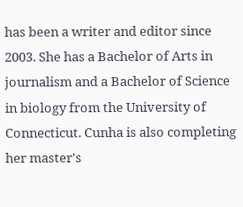has been a writer and editor since 2003. She has a Bachelor of Arts in journalism and a Bachelor of Science in biology from the University of Connecticut. Cunha is also completing her master's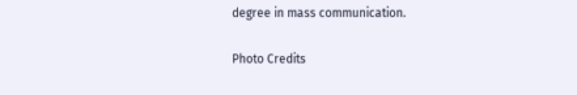degree in mass communication.

Photo Credits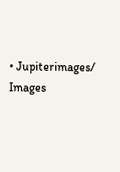• Jupiterimages/ Images